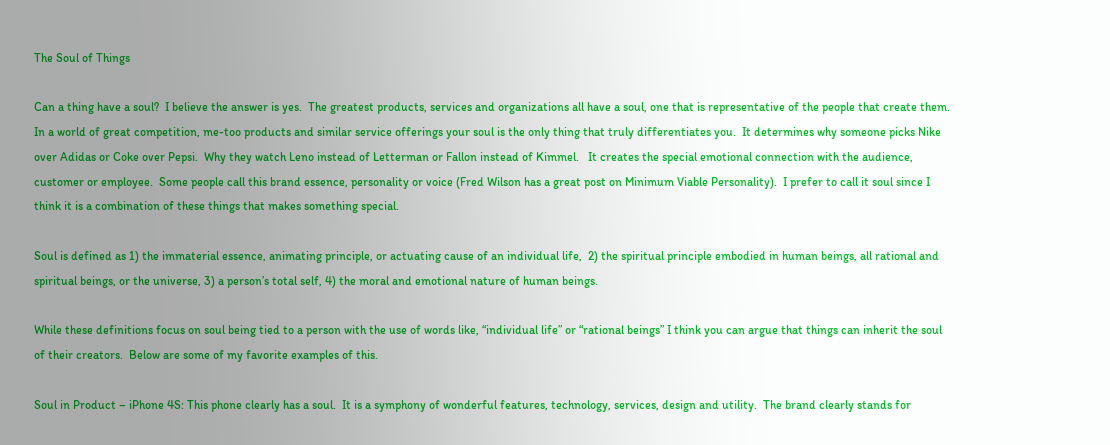The Soul of Things

Can a thing have a soul?  I believe the answer is yes.  The greatest products, services and organizations all have a soul, one that is representative of the people that create them.  In a world of great competition, me-too products and similar service offerings your soul is the only thing that truly differentiates you.  It determines why someone picks Nike over Adidas or Coke over Pepsi.  Why they watch Leno instead of Letterman or Fallon instead of Kimmel.   It creates the special emotional connection with the audience, customer or employee.  Some people call this brand essence, personality or voice (Fred Wilson has a great post on Minimum Viable Personality).  I prefer to call it soul since I think it is a combination of these things that makes something special.

Soul is defined as 1) the immaterial essence, animating principle, or actuating cause of an individual life,  2) the spiritual principle embodied in human beings, all rational and spiritual beings, or the universe, 3) a person’s total self, 4) the moral and emotional nature of human beings.

While these definitions focus on soul being tied to a person with the use of words like, “individual life” or “rational beings” I think you can argue that things can inherit the soul of their creators.  Below are some of my favorite examples of this.

Soul in Product – iPhone 4S: This phone clearly has a soul.  It is a symphony of wonderful features, technology, services, design and utility.  The brand clearly stands for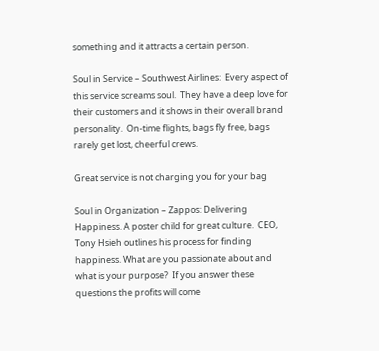something and it attracts a certain person.

Soul in Service – Southwest Airlines:  Every aspect of this service screams soul.  They have a deep love for their customers and it shows in their overall brand personality.  On-time flights, bags fly free, bags rarely get lost, cheerful crews.

Great service is not charging you for your bag

Soul in Organization – Zappos: Delivering Happiness. A poster child for great culture.  CEO, Tony Hsieh outlines his process for finding happiness. What are you passionate about and what is your purpose?  If you answer these questions the profits will come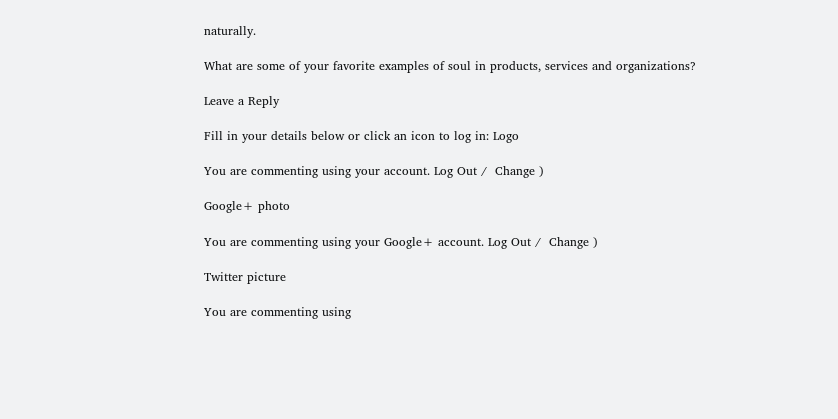naturally.

What are some of your favorite examples of soul in products, services and organizations?

Leave a Reply

Fill in your details below or click an icon to log in: Logo

You are commenting using your account. Log Out /  Change )

Google+ photo

You are commenting using your Google+ account. Log Out /  Change )

Twitter picture

You are commenting using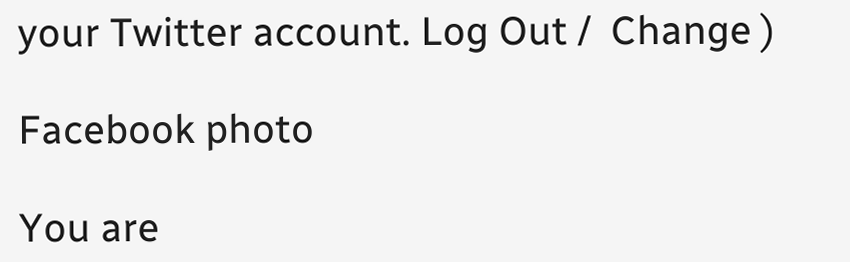your Twitter account. Log Out /  Change )

Facebook photo

You are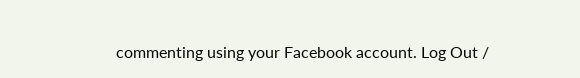commenting using your Facebook account. Log Out /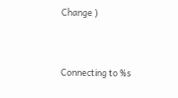Change )


Connecting to %s